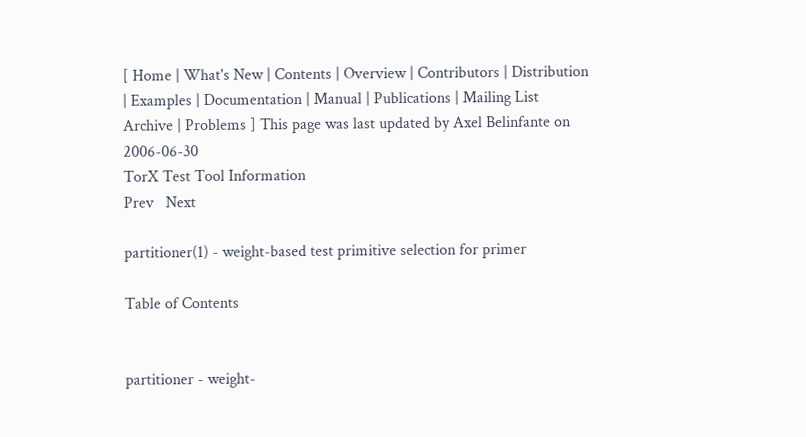[ Home | What's New | Contents | Overview | Contributors | Distribution | Examples | Documentation | Manual | Publications | Mailing List Archive | Problems ] This page was last updated by Axel Belinfante on 2006-06-30
TorX Test Tool Information
Prev   Next

partitioner(1) - weight-based test primitive selection for primer

Table of Contents


partitioner - weight-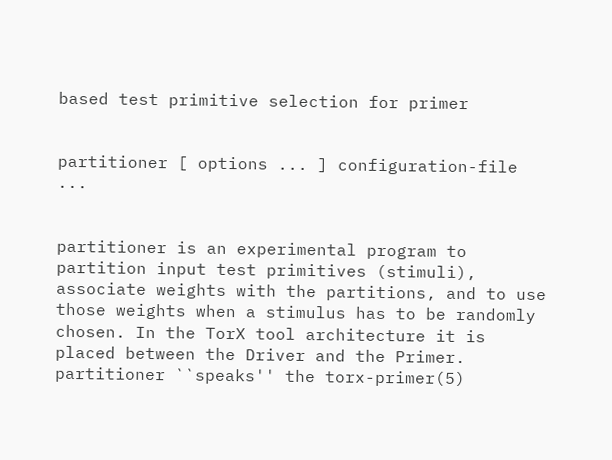based test primitive selection for primer


partitioner [ options ... ] configuration-file ...


partitioner is an experimental program to partition input test primitives (stimuli), associate weights with the partitions, and to use those weights when a stimulus has to be randomly chosen. In the TorX tool architecture it is placed between the Driver and the Primer. partitioner ``speaks'' the torx-primer(5)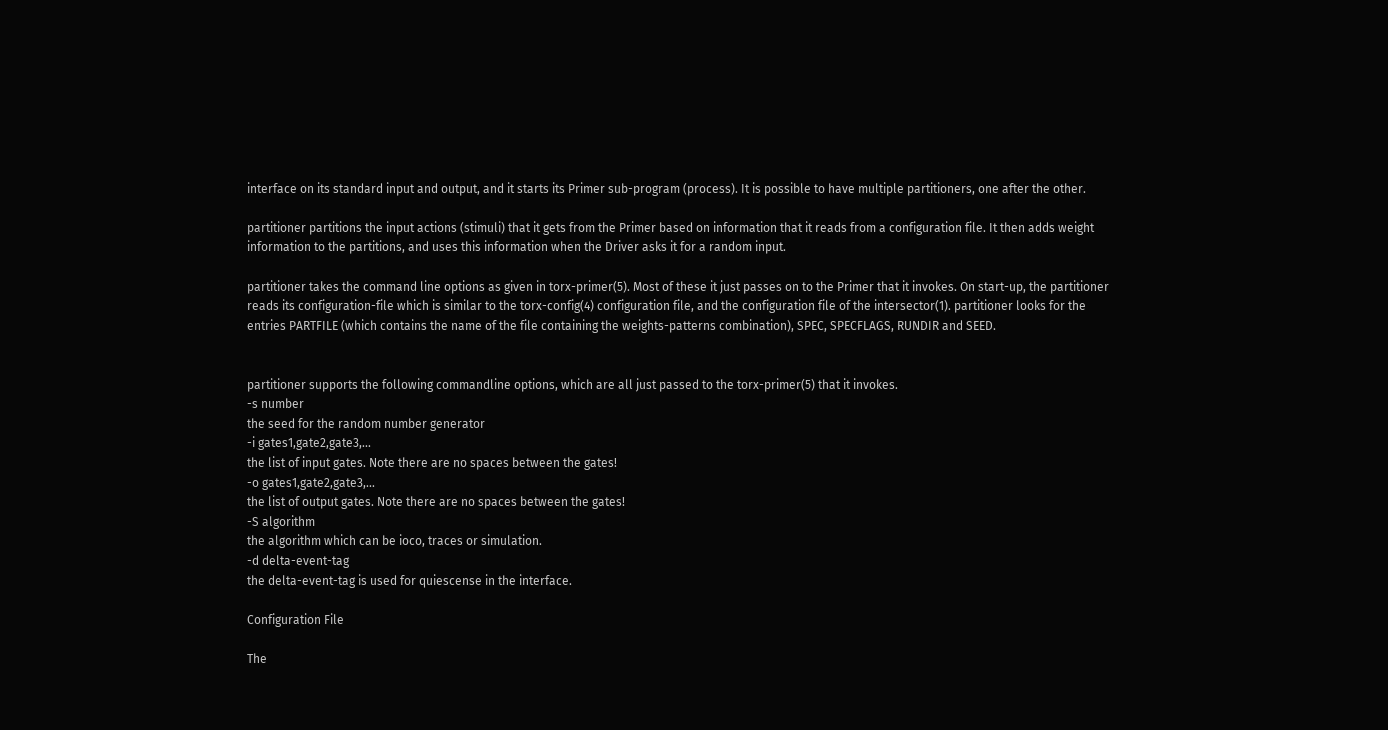interface on its standard input and output, and it starts its Primer sub-program (process). It is possible to have multiple partitioners, one after the other.

partitioner partitions the input actions (stimuli) that it gets from the Primer based on information that it reads from a configuration file. It then adds weight information to the partitions, and uses this information when the Driver asks it for a random input.

partitioner takes the command line options as given in torx-primer(5). Most of these it just passes on to the Primer that it invokes. On start-up, the partitioner reads its configuration-file which is similar to the torx-config(4) configuration file, and the configuration file of the intersector(1). partitioner looks for the entries PARTFILE (which contains the name of the file containing the weights-patterns combination), SPEC, SPECFLAGS, RUNDIR and SEED.


partitioner supports the following commandline options, which are all just passed to the torx-primer(5) that it invokes.
-s number
the seed for the random number generator
-i gates1,gate2,gate3,...
the list of input gates. Note there are no spaces between the gates!
-o gates1,gate2,gate3,...
the list of output gates. Note there are no spaces between the gates!
-S algorithm
the algorithm which can be ioco, traces or simulation.
-d delta-event-tag
the delta-event-tag is used for quiescense in the interface.

Configuration File

The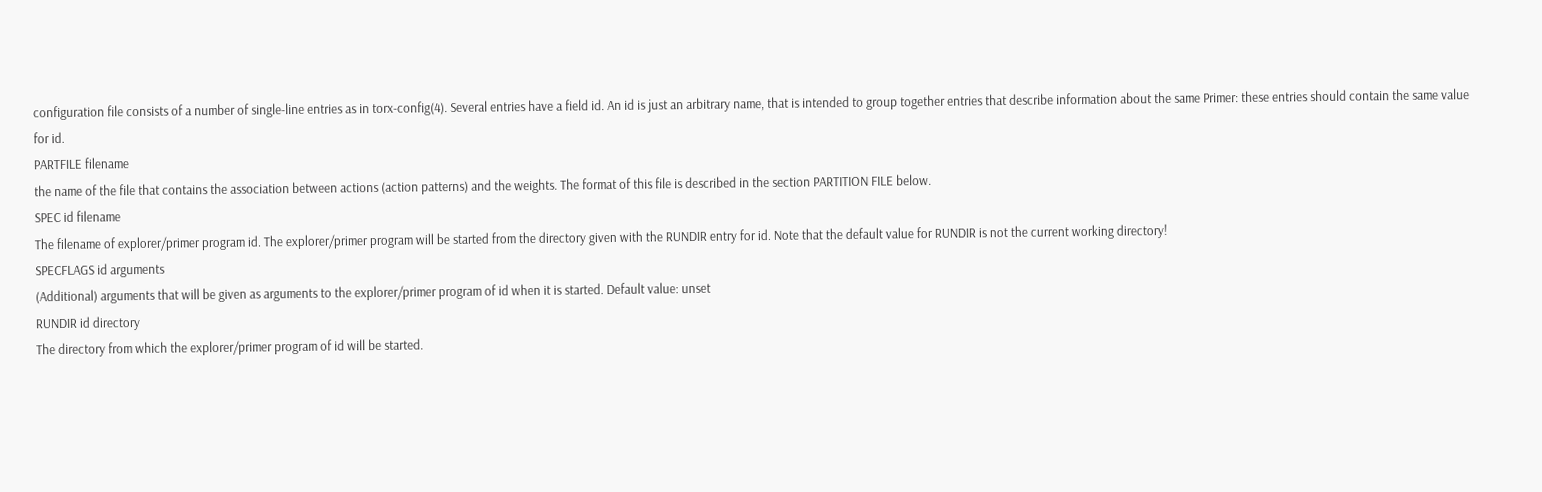configuration file consists of a number of single-line entries as in torx-config(4). Several entries have a field id. An id is just an arbitrary name, that is intended to group together entries that describe information about the same Primer: these entries should contain the same value for id.
PARTFILE filename
the name of the file that contains the association between actions (action patterns) and the weights. The format of this file is described in the section PARTITION FILE below.
SPEC id filename
The filename of explorer/primer program id. The explorer/primer program will be started from the directory given with the RUNDIR entry for id. Note that the default value for RUNDIR is not the current working directory!
SPECFLAGS id arguments
(Additional) arguments that will be given as arguments to the explorer/primer program of id when it is started. Default value: unset
RUNDIR id directory
The directory from which the explorer/primer program of id will be started.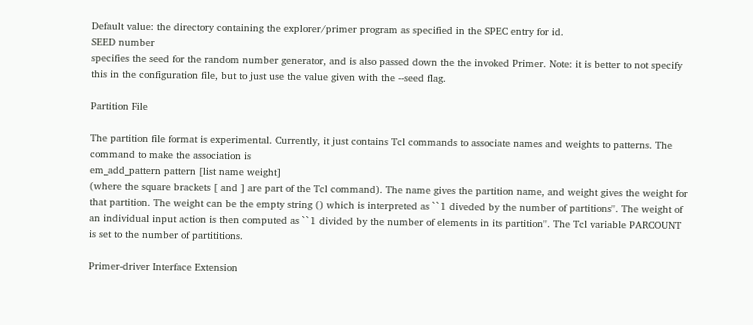Default value: the directory containing the explorer/primer program as specified in the SPEC entry for id.
SEED number
specifies the seed for the random number generator, and is also passed down the the invoked Primer. Note: it is better to not specify this in the configuration file, but to just use the value given with the --seed flag.

Partition File

The partition file format is experimental. Currently, it just contains Tcl commands to associate names and weights to patterns. The command to make the association is
em_add_pattern pattern [list name weight]
(where the square brackets [ and ] are part of the Tcl command). The name gives the partition name, and weight gives the weight for that partition. The weight can be the empty string () which is interpreted as ``1 diveded by the number of partitions''. The weight of an individual input action is then computed as ``1 divided by the number of elements in its partition''. The Tcl variable PARCOUNT is set to the number of partititions.

Primer-driver Interface Extension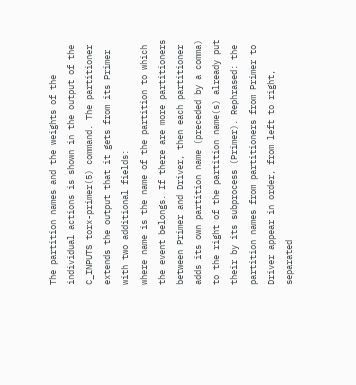The partition names and the weights of the individual actions is shown in the output of the C_INPUTS torx-primer(5) command. The partitioner extends the output that it gets from its Primer with two additional fields:
where name is the name of the partition to which the event belongs. If there are more partitioners between Primer and Driver, then each partitioner adds its own partition name (preceded by a comma) to the right of the partition name(s) already put their by its subprocess (Primer). Rephrased: the partition names from partitioners from Primer to Driver appear in order, from left to right, separated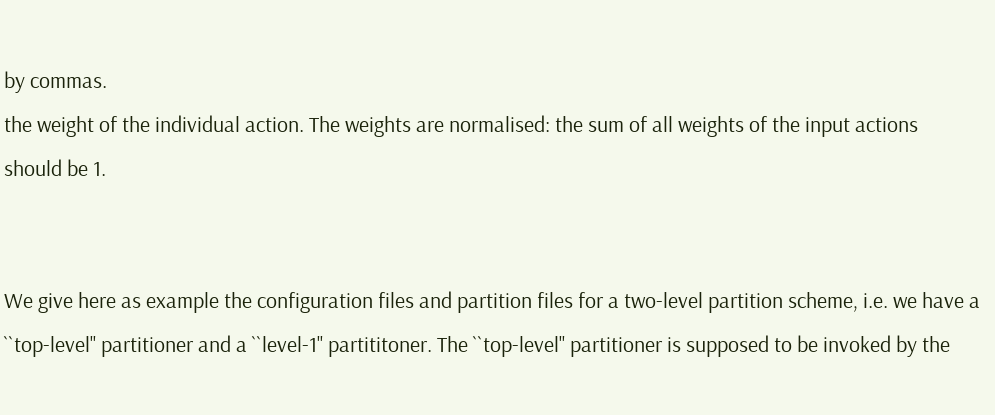by commas.
the weight of the individual action. The weights are normalised: the sum of all weights of the input actions should be 1.


We give here as example the configuration files and partition files for a two-level partition scheme, i.e. we have a ``top-level'' partitioner and a ``level-1'' partititoner. The ``top-level'' partitioner is supposed to be invoked by the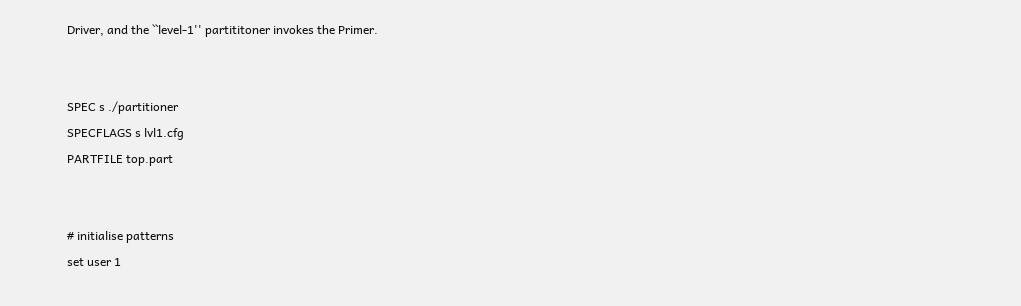Driver, and the ``level-1'' partititoner invokes the Primer.


SPEC s ./partitioner
SPECFLAGS s lvl1.cfg
PARTFILE top.part


# initialise patterns
set user 1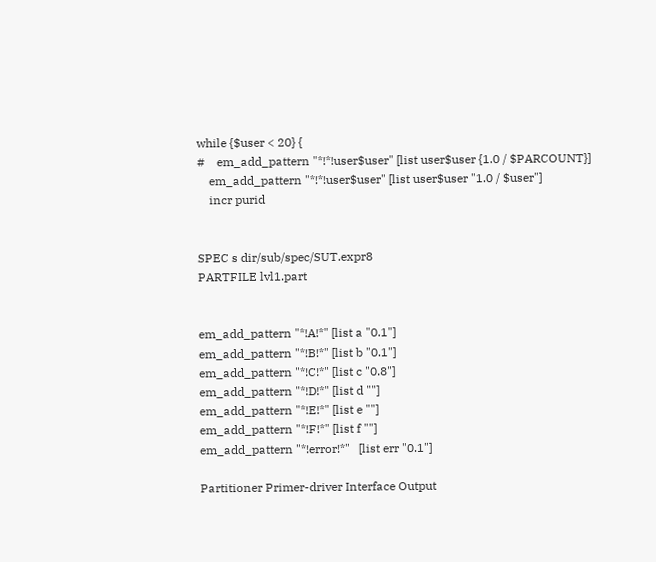while {$user < 20} {
#    em_add_pattern "*!*!user$user" [list user$user {1.0 / $PARCOUNT}]
    em_add_pattern "*!*!user$user" [list user$user "1.0 / $user"]
    incr purid


SPEC s dir/sub/spec/SUT.expr8
PARTFILE lvl1.part


em_add_pattern "*!A!*" [list a "0.1"]
em_add_pattern "*!B!*" [list b "0.1"]
em_add_pattern "*!C!*" [list c "0.8"]
em_add_pattern "*!D!*" [list d ""]
em_add_pattern "*!E!*" [list e ""]
em_add_pattern "*!F!*" [list f ""]
em_add_pattern "*!error!*"   [list err "0.1"]

Partitioner Primer-driver Interface Output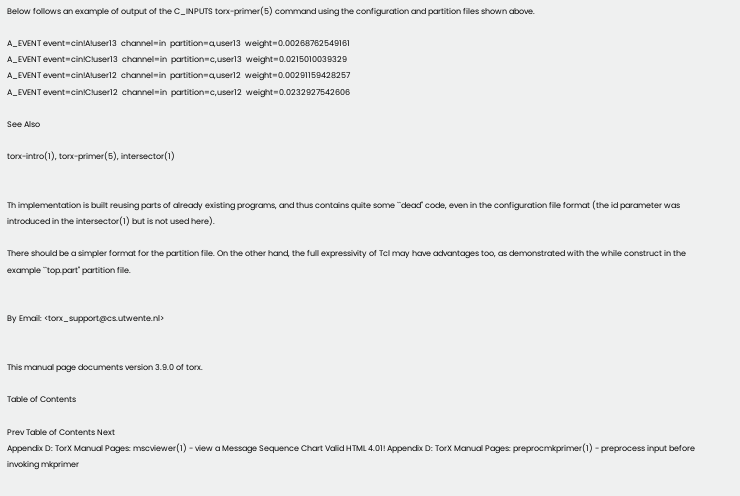Below follows an example of output of the C_INPUTS torx-primer(5) command using the configuration and partition files shown above.

A_EVENT event=cin!A!user13  channel=in  partition=a,user13  weight=0.00268762549161
A_EVENT event=cin!C!user13  channel=in  partition=c,user13  weight=0.0215010039329
A_EVENT event=cin!A!user12  channel=in  partition=a,user12  weight=0.00291159428257
A_EVENT event=cin!C!user12  channel=in  partition=c,user12  weight=0.0232927542606

See Also

torx-intro(1), torx-primer(5), intersector(1)


Th implementation is built reusing parts of already existing programs, and thus contains quite some ``dead'' code, even in the configuration file format (the id parameter was introduced in the intersector(1) but is not used here).

There should be a simpler format for the partition file. On the other hand, the full expressivity of Tcl may have advantages too, as demonstrated with the while construct in the example ``top.part'' partition file.


By Email: <torx_support@cs.utwente.nl>


This manual page documents version 3.9.0 of torx.

Table of Contents

Prev Table of Contents Next
Appendix D: TorX Manual Pages: mscviewer(1) - view a Message Sequence Chart Valid HTML 4.01! Appendix D: TorX Manual Pages: preprocmkprimer(1) - preprocess input before invoking mkprimer